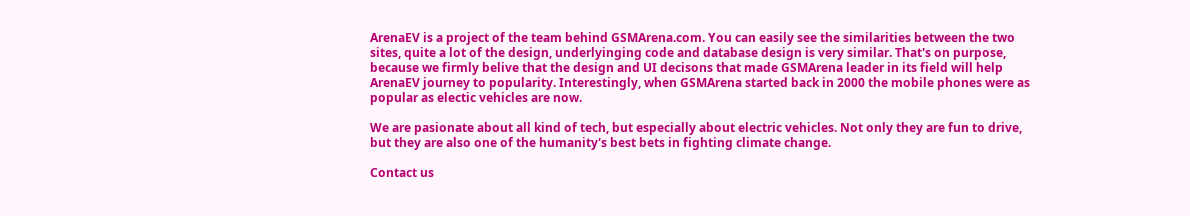ArenaEV is a project of the team behind GSMArena.com. You can easily see the similarities between the two sites, quite a lot of the design, underlyinging code and database design is very similar. That's on purpose, because we firmly belive that the design and UI decisons that made GSMArena leader in its field will help ArenaEV journey to popularity. Interestingly, when GSMArena started back in 2000 the mobile phones were as popular as electic vehicles are now.

We are pasionate about all kind of tech, but especially about electric vehicles. Not only they are fun to drive, but they are also one of the humanity's best bets in fighting climate change.

Contact us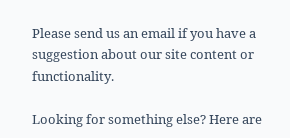Please send us an email if you have a suggestion about our site content or functionality.

Looking for something else? Here are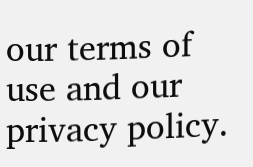our terms of use and our privacy policy.